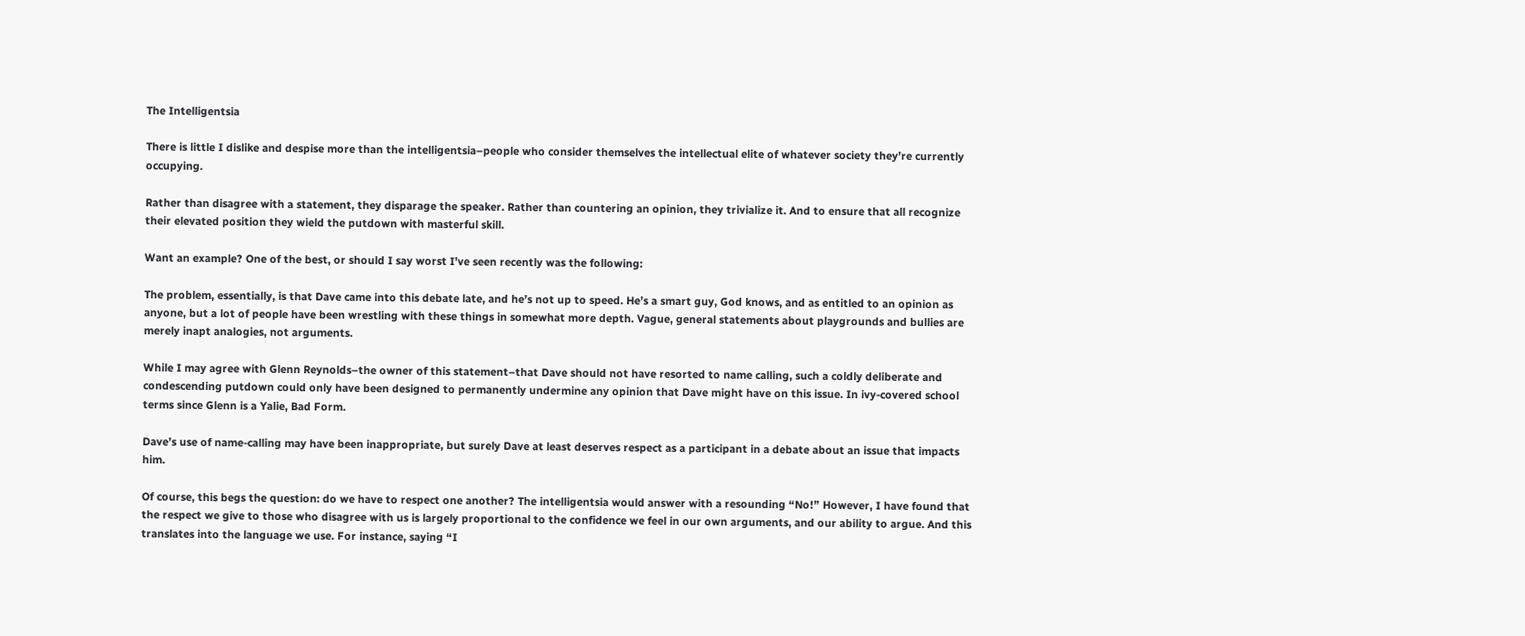The Intelligentsia

There is little I dislike and despise more than the intelligentsia–people who consider themselves the intellectual elite of whatever society they’re currently occupying.

Rather than disagree with a statement, they disparage the speaker. Rather than countering an opinion, they trivialize it. And to ensure that all recognize their elevated position they wield the putdown with masterful skill.

Want an example? One of the best, or should I say worst I’ve seen recently was the following:

The problem, essentially, is that Dave came into this debate late, and he’s not up to speed. He’s a smart guy, God knows, and as entitled to an opinion as anyone, but a lot of people have been wrestling with these things in somewhat more depth. Vague, general statements about playgrounds and bullies are merely inapt analogies, not arguments.

While I may agree with Glenn Reynolds–the owner of this statement–that Dave should not have resorted to name calling, such a coldly deliberate and condescending putdown could only have been designed to permanently undermine any opinion that Dave might have on this issue. In ivy-covered school terms since Glenn is a Yalie, Bad Form.

Dave’s use of name-calling may have been inappropriate, but surely Dave at least deserves respect as a participant in a debate about an issue that impacts him.

Of course, this begs the question: do we have to respect one another? The intelligentsia would answer with a resounding “No!” However, I have found that the respect we give to those who disagree with us is largely proportional to the confidence we feel in our own arguments, and our ability to argue. And this translates into the language we use. For instance, saying “I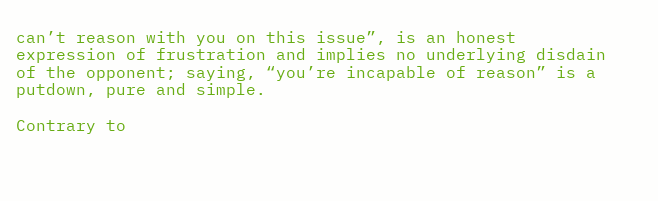can’t reason with you on this issue”, is an honest expression of frustration and implies no underlying disdain of the opponent; saying, “you’re incapable of reason” is a putdown, pure and simple.

Contrary to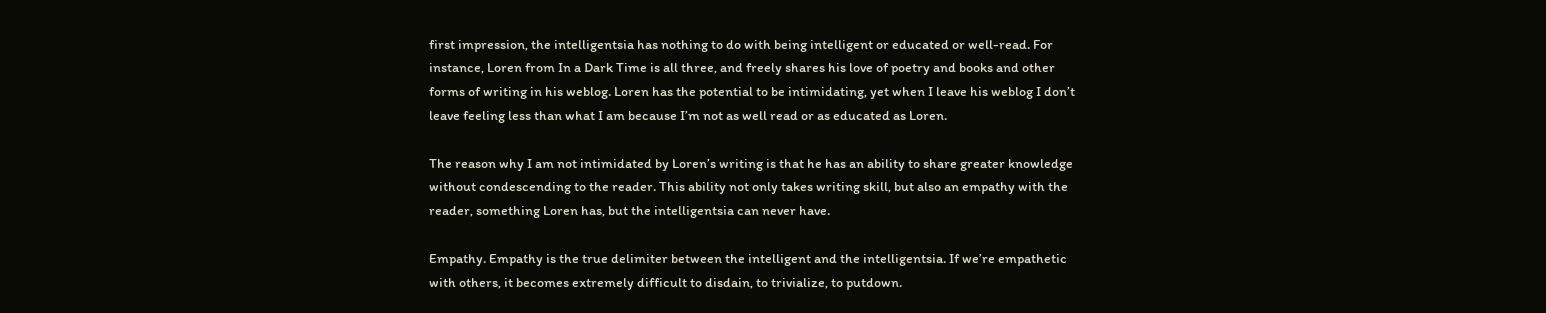first impression, the intelligentsia has nothing to do with being intelligent or educated or well-read. For instance, Loren from In a Dark Time is all three, and freely shares his love of poetry and books and other forms of writing in his weblog. Loren has the potential to be intimidating, yet when I leave his weblog I don’t leave feeling less than what I am because I’m not as well read or as educated as Loren.

The reason why I am not intimidated by Loren’s writing is that he has an ability to share greater knowledge without condescending to the reader. This ability not only takes writing skill, but also an empathy with the reader, something Loren has, but the intelligentsia can never have.

Empathy. Empathy is the true delimiter between the intelligent and the intelligentsia. If we’re empathetic with others, it becomes extremely difficult to disdain, to trivialize, to putdown.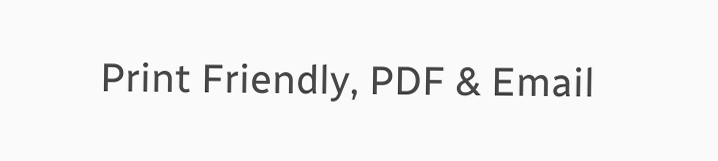Print Friendly, PDF & Email